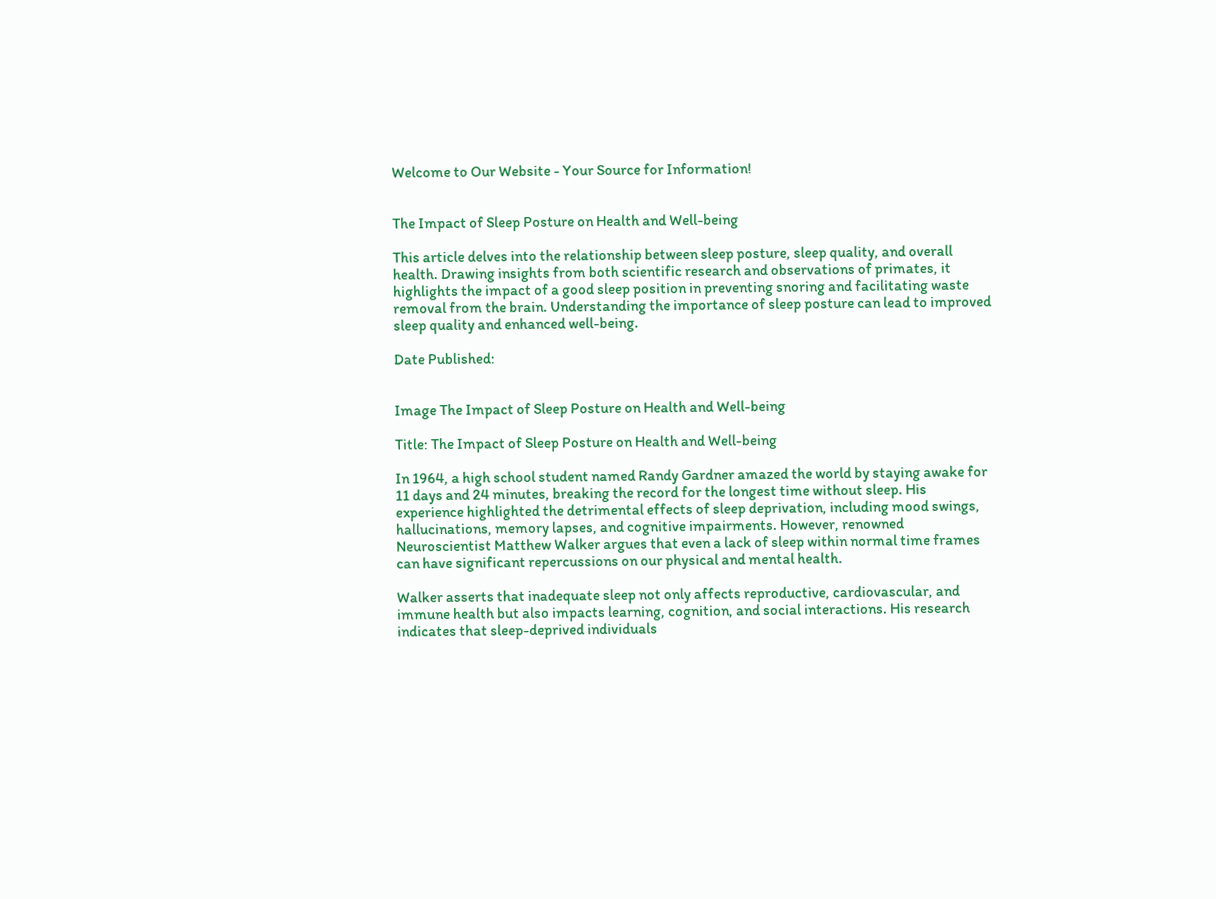Welcome to Our Website - Your Source for Information!


The Impact of Sleep Posture on Health and Well-being

This article delves into the relationship between sleep posture, sleep quality, and overall health. Drawing insights from both scientific research and observations of primates, it highlights the impact of a good sleep position in preventing snoring and facilitating waste removal from the brain. Understanding the importance of sleep posture can lead to improved sleep quality and enhanced well-being.

Date Published:


Image The Impact of Sleep Posture on Health and Well-being

Title: The Impact of Sleep Posture on Health and Well-being

In 1964, a high school student named Randy Gardner amazed the world by staying awake for 11 days and 24 minutes, breaking the record for the longest time without sleep. His experience highlighted the detrimental effects of sleep deprivation, including mood swings, hallucinations, memory lapses, and cognitive impairments. However, renowned Neuroscientist Matthew Walker argues that even a lack of sleep within normal time frames can have significant repercussions on our physical and mental health.

Walker asserts that inadequate sleep not only affects reproductive, cardiovascular, and immune health but also impacts learning, cognition, and social interactions. His research indicates that sleep-deprived individuals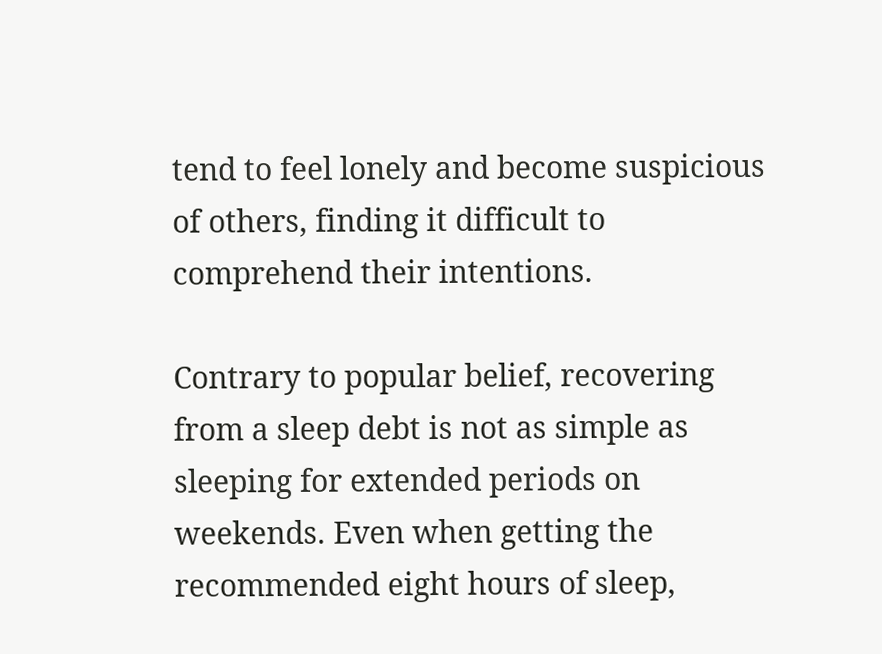tend to feel lonely and become suspicious of others, finding it difficult to comprehend their intentions.

Contrary to popular belief, recovering from a sleep debt is not as simple as sleeping for extended periods on weekends. Even when getting the recommended eight hours of sleep,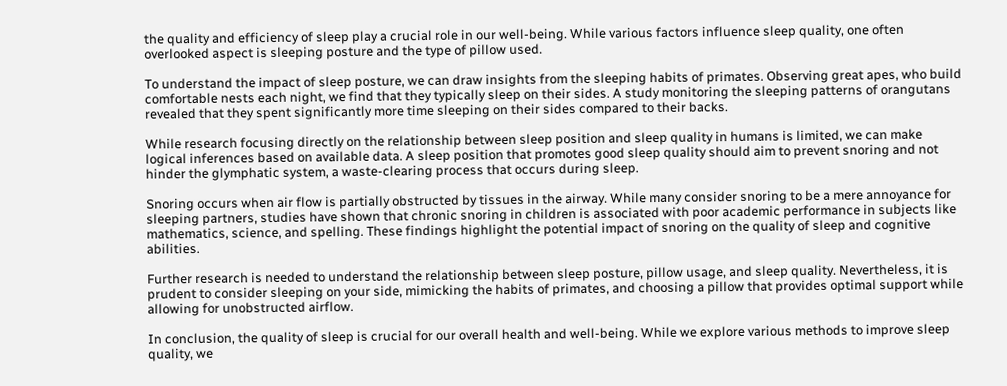the quality and efficiency of sleep play a crucial role in our well-being. While various factors influence sleep quality, one often overlooked aspect is sleeping posture and the type of pillow used.

To understand the impact of sleep posture, we can draw insights from the sleeping habits of primates. Observing great apes, who build comfortable nests each night, we find that they typically sleep on their sides. A study monitoring the sleeping patterns of orangutans revealed that they spent significantly more time sleeping on their sides compared to their backs.

While research focusing directly on the relationship between sleep position and sleep quality in humans is limited, we can make logical inferences based on available data. A sleep position that promotes good sleep quality should aim to prevent snoring and not hinder the glymphatic system, a waste-clearing process that occurs during sleep.

Snoring occurs when air flow is partially obstructed by tissues in the airway. While many consider snoring to be a mere annoyance for sleeping partners, studies have shown that chronic snoring in children is associated with poor academic performance in subjects like mathematics, science, and spelling. These findings highlight the potential impact of snoring on the quality of sleep and cognitive abilities.

Further research is needed to understand the relationship between sleep posture, pillow usage, and sleep quality. Nevertheless, it is prudent to consider sleeping on your side, mimicking the habits of primates, and choosing a pillow that provides optimal support while allowing for unobstructed airflow.

In conclusion, the quality of sleep is crucial for our overall health and well-being. While we explore various methods to improve sleep quality, we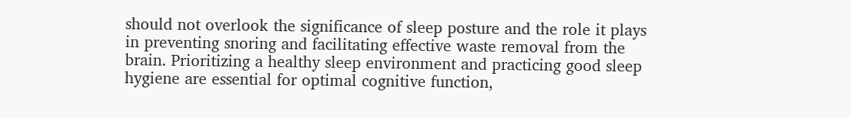should not overlook the significance of sleep posture and the role it plays in preventing snoring and facilitating effective waste removal from the brain. Prioritizing a healthy sleep environment and practicing good sleep hygiene are essential for optimal cognitive function,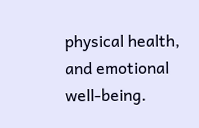physical health, and emotional well-being.